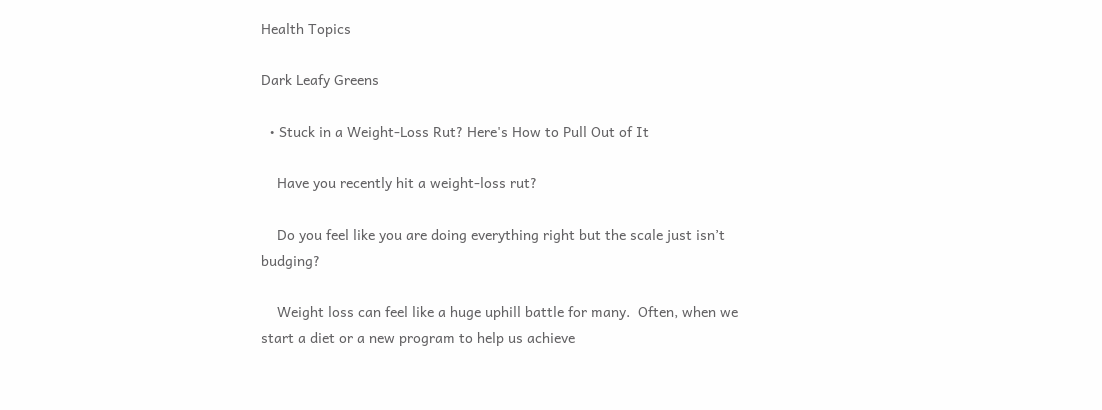Health Topics

Dark Leafy Greens

  • Stuck in a Weight-Loss Rut? Here's How to Pull Out of It

    Have you recently hit a weight-loss rut?

    Do you feel like you are doing everything right but the scale just isn’t budging?

    Weight loss can feel like a huge uphill battle for many.  Often, when we start a diet or a new program to help us achieve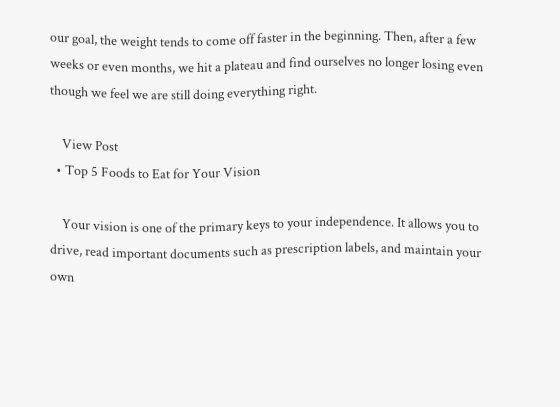our goal, the weight tends to come off faster in the beginning. Then, after a few weeks or even months, we hit a plateau and find ourselves no longer losing even though we feel we are still doing everything right.

    View Post
  • Top 5 Foods to Eat for Your Vision

    Your vision is one of the primary keys to your independence. It allows you to drive, read important documents such as prescription labels, and maintain your own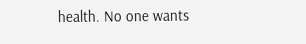health. No one wants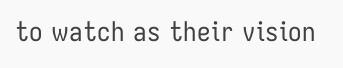to watch as their vision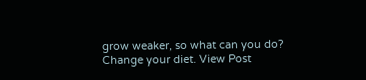grow weaker, so what can you do? Change your diet. View Post